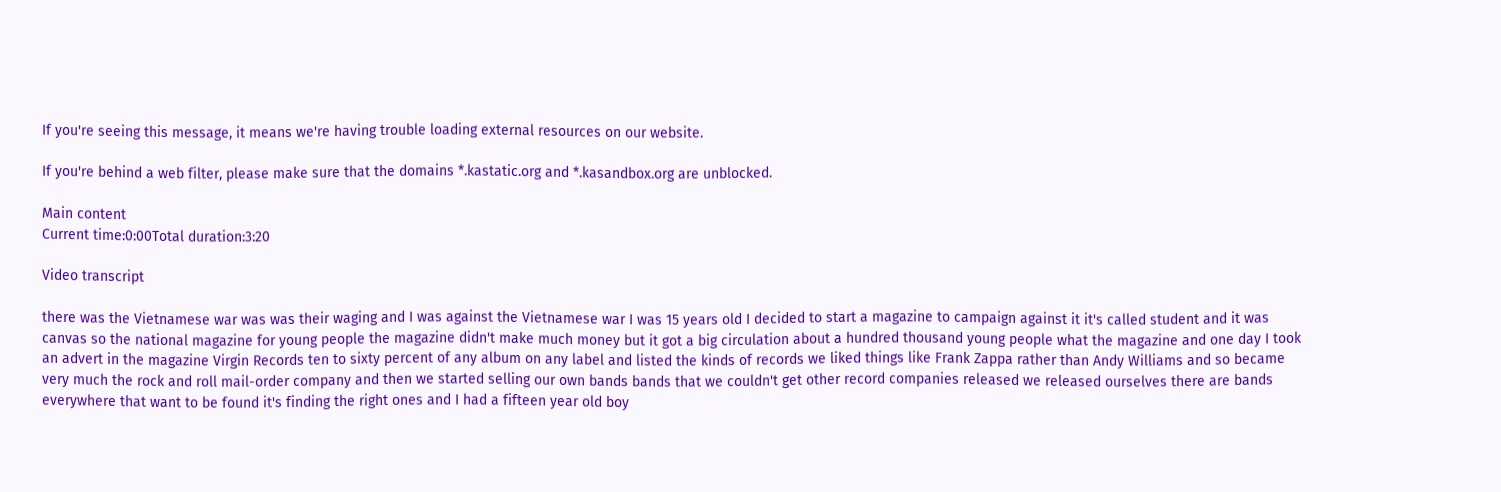If you're seeing this message, it means we're having trouble loading external resources on our website.

If you're behind a web filter, please make sure that the domains *.kastatic.org and *.kasandbox.org are unblocked.

Main content
Current time:0:00Total duration:3:20

Video transcript

there was the Vietnamese war was was their waging and I was against the Vietnamese war I was 15 years old I decided to start a magazine to campaign against it it's called student and it was canvas so the national magazine for young people the magazine didn't make much money but it got a big circulation about a hundred thousand young people what the magazine and one day I took an advert in the magazine Virgin Records ten to sixty percent of any album on any label and listed the kinds of records we liked things like Frank Zappa rather than Andy Williams and so became very much the rock and roll mail-order company and then we started selling our own bands bands that we couldn't get other record companies released we released ourselves there are bands everywhere that want to be found it's finding the right ones and I had a fifteen year old boy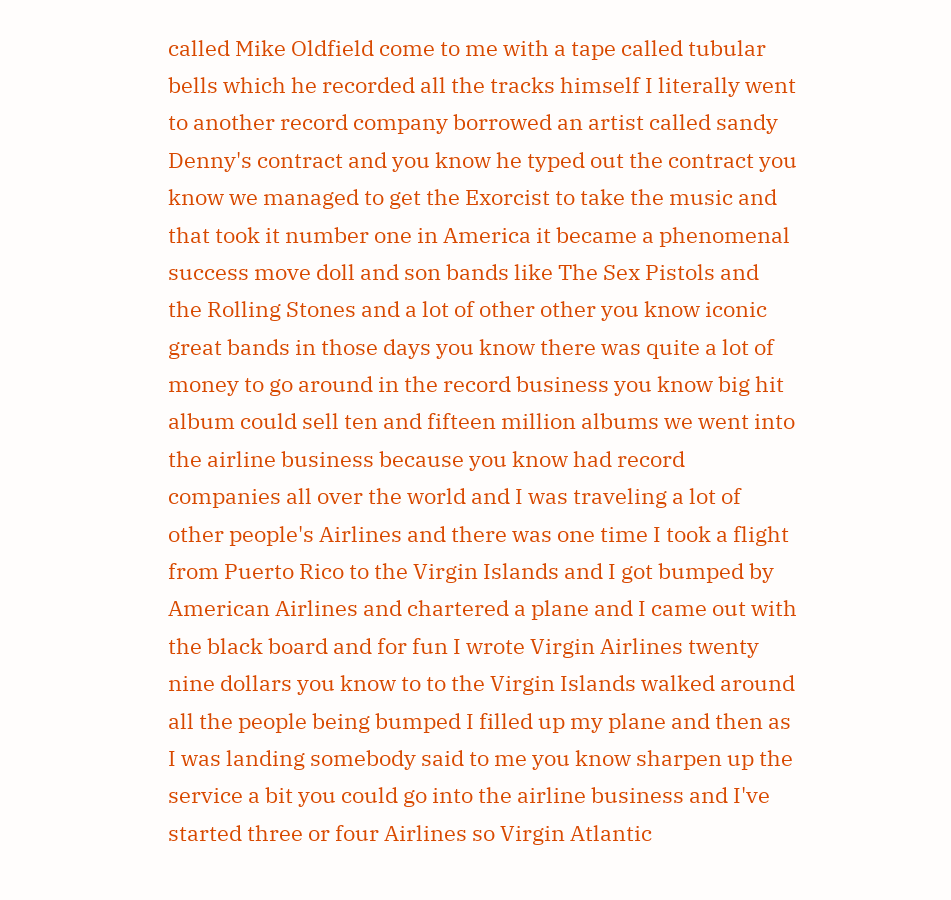called Mike Oldfield come to me with a tape called tubular bells which he recorded all the tracks himself I literally went to another record company borrowed an artist called sandy Denny's contract and you know he typed out the contract you know we managed to get the Exorcist to take the music and that took it number one in America it became a phenomenal success move doll and son bands like The Sex Pistols and the Rolling Stones and a lot of other other you know iconic great bands in those days you know there was quite a lot of money to go around in the record business you know big hit album could sell ten and fifteen million albums we went into the airline business because you know had record companies all over the world and I was traveling a lot of other people's Airlines and there was one time I took a flight from Puerto Rico to the Virgin Islands and I got bumped by American Airlines and chartered a plane and I came out with the black board and for fun I wrote Virgin Airlines twenty nine dollars you know to to the Virgin Islands walked around all the people being bumped I filled up my plane and then as I was landing somebody said to me you know sharpen up the service a bit you could go into the airline business and I've started three or four Airlines so Virgin Atlantic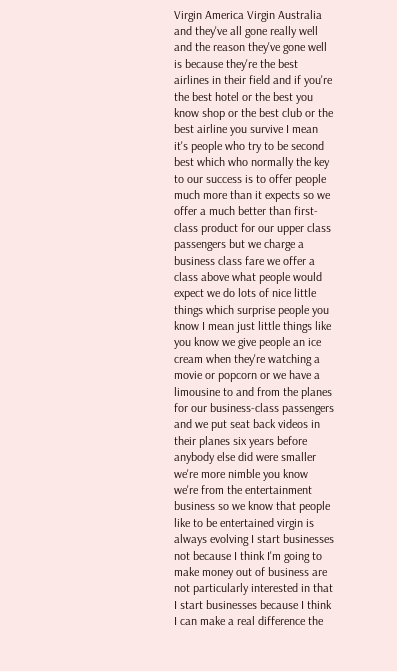Virgin America Virgin Australia and they've all gone really well and the reason they've gone well is because they're the best airlines in their field and if you're the best hotel or the best you know shop or the best club or the best airline you survive I mean it's people who try to be second best which who normally the key to our success is to offer people much more than it expects so we offer a much better than first-class product for our upper class passengers but we charge a business class fare we offer a class above what people would expect we do lots of nice little things which surprise people you know I mean just little things like you know we give people an ice cream when they're watching a movie or popcorn or we have a limousine to and from the planes for our business-class passengers and we put seat back videos in their planes six years before anybody else did were smaller we're more nimble you know we're from the entertainment business so we know that people like to be entertained virgin is always evolving I start businesses not because I think I'm going to make money out of business are not particularly interested in that I start businesses because I think I can make a real difference the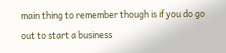main thing to remember though is if you do go out to start a business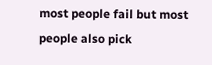most people fail but most people also pick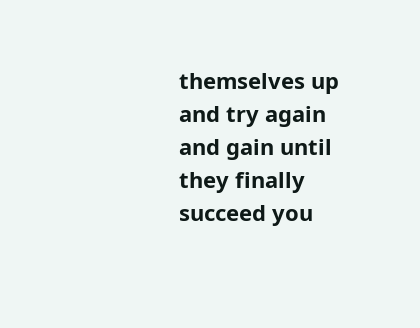themselves up and try again and gain until they finally succeed you